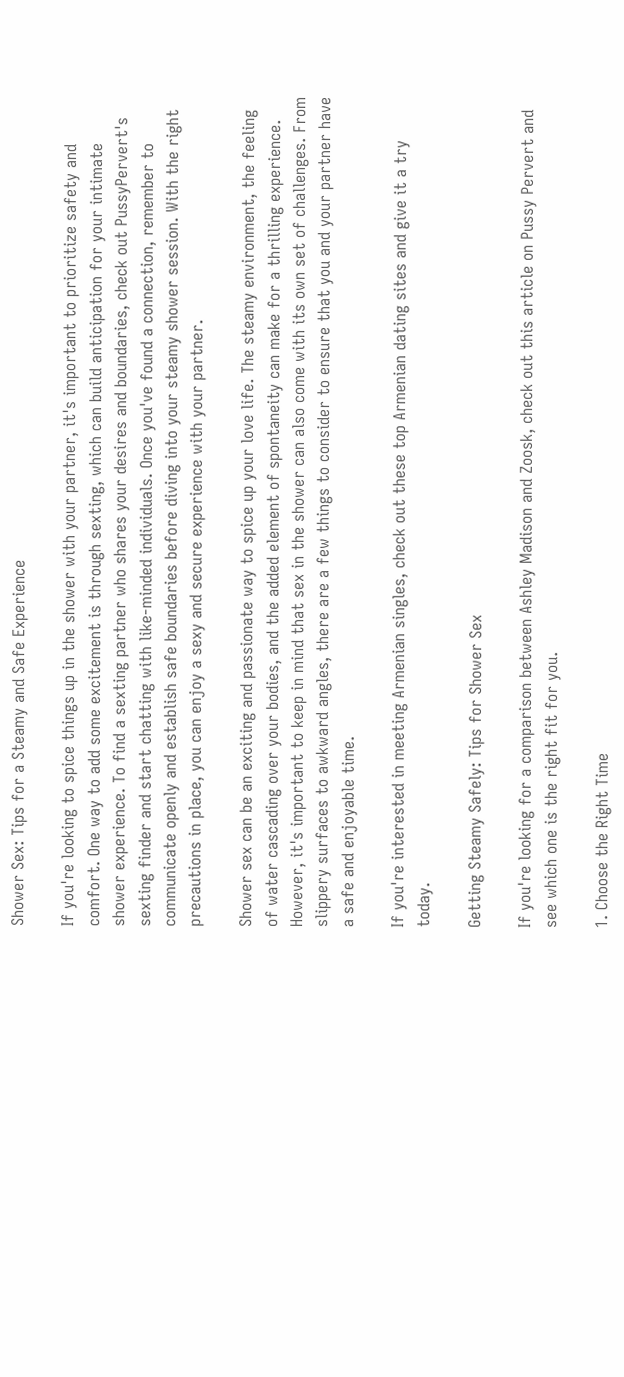Shower Sex: Tips for a Steamy and Safe Experience

If you're looking to spice things up in the shower with your partner, it's important to prioritize safety and comfort. One way to add some excitement is through sexting, which can build anticipation for your intimate shower experience. To find a sexting partner who shares your desires and boundaries, check out PussyPervert's sexting finder and start chatting with like-minded individuals. Once you've found a connection, remember to communicate openly and establish safe boundaries before diving into your steamy shower session. With the right precautions in place, you can enjoy a sexy and secure experience with your partner.

Shower sex can be an exciting and passionate way to spice up your love life. The steamy environment, the feeling of water cascading over your bodies, and the added element of spontaneity can make for a thrilling experience. However, it's important to keep in mind that sex in the shower can also come with its own set of challenges. From slippery surfaces to awkward angles, there are a few things to consider to ensure that you and your partner have a safe and enjoyable time.

If you're interested in meeting Armenian singles, check out these top Armenian dating sites and give it a try today.

Getting Steamy Safely: Tips for Shower Sex

If you're looking for a comparison between Ashley Madison and Zoosk, check out this article on Pussy Pervert and see which one is the right fit for you.

1. Choose the Right Time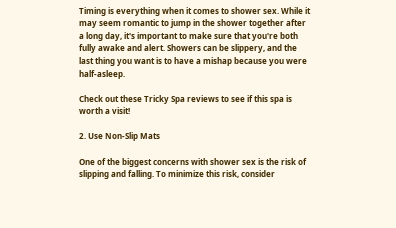Timing is everything when it comes to shower sex. While it may seem romantic to jump in the shower together after a long day, it's important to make sure that you're both fully awake and alert. Showers can be slippery, and the last thing you want is to have a mishap because you were half-asleep.

Check out these Tricky Spa reviews to see if this spa is worth a visit!

2. Use Non-Slip Mats

One of the biggest concerns with shower sex is the risk of slipping and falling. To minimize this risk, consider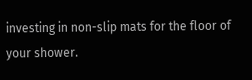investing in non-slip mats for the floor of your shower.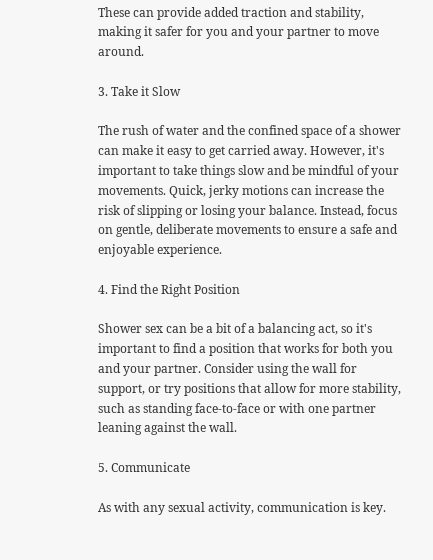These can provide added traction and stability, making it safer for you and your partner to move around.

3. Take it Slow

The rush of water and the confined space of a shower can make it easy to get carried away. However, it's important to take things slow and be mindful of your movements. Quick, jerky motions can increase the risk of slipping or losing your balance. Instead, focus on gentle, deliberate movements to ensure a safe and enjoyable experience.

4. Find the Right Position

Shower sex can be a bit of a balancing act, so it's important to find a position that works for both you and your partner. Consider using the wall for support, or try positions that allow for more stability, such as standing face-to-face or with one partner leaning against the wall.

5. Communicate

As with any sexual activity, communication is key.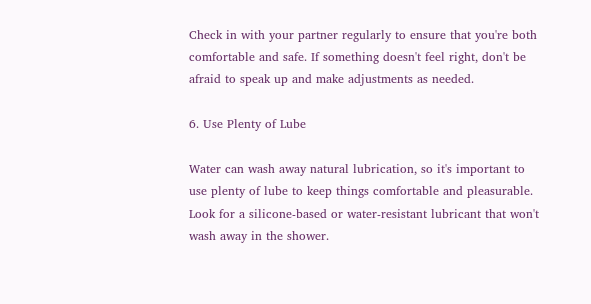Check in with your partner regularly to ensure that you're both comfortable and safe. If something doesn't feel right, don't be afraid to speak up and make adjustments as needed.

6. Use Plenty of Lube

Water can wash away natural lubrication, so it's important to use plenty of lube to keep things comfortable and pleasurable. Look for a silicone-based or water-resistant lubricant that won't wash away in the shower.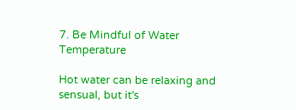7. Be Mindful of Water Temperature

Hot water can be relaxing and sensual, but it's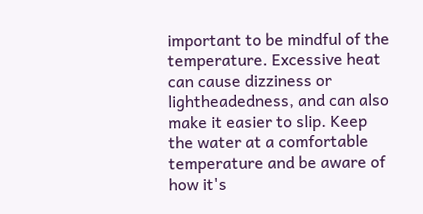important to be mindful of the temperature. Excessive heat can cause dizziness or lightheadedness, and can also make it easier to slip. Keep the water at a comfortable temperature and be aware of how it's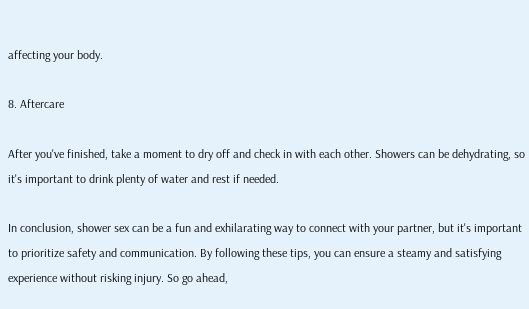affecting your body.

8. Aftercare

After you've finished, take a moment to dry off and check in with each other. Showers can be dehydrating, so it's important to drink plenty of water and rest if needed.

In conclusion, shower sex can be a fun and exhilarating way to connect with your partner, but it's important to prioritize safety and communication. By following these tips, you can ensure a steamy and satisfying experience without risking injury. So go ahead,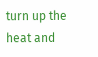turn up the heat and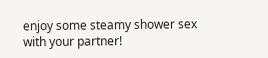enjoy some steamy shower sex with your partner!